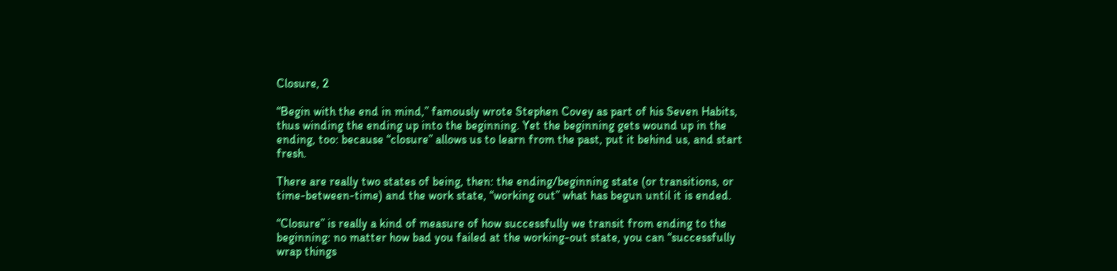Closure, 2

“Begin with the end in mind,” famously wrote Stephen Covey as part of his Seven Habits, thus winding the ending up into the beginning. Yet the beginning gets wound up in the ending, too: because “closure” allows us to learn from the past, put it behind us, and start fresh.

There are really two states of being, then: the ending/beginning state (or transitions, or time-between-time) and the work state, “working out” what has begun until it is ended.

“Closure” is really a kind of measure of how successfully we transit from ending to the beginning: no matter how bad you failed at the working-out state, you can “successfully wrap things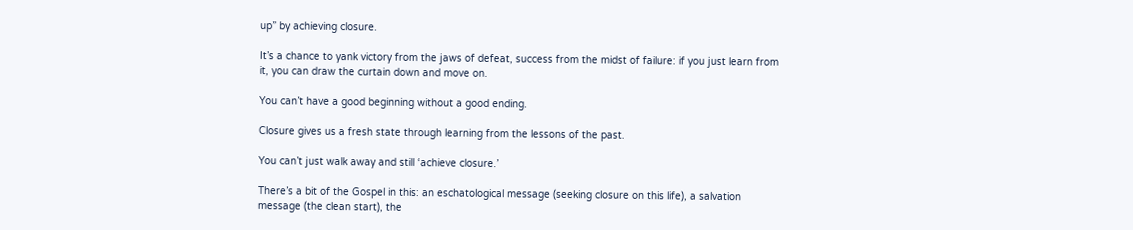up” by achieving closure.

It’s a chance to yank victory from the jaws of defeat, success from the midst of failure: if you just learn from it, you can draw the curtain down and move on.

You can’t have a good beginning without a good ending.

Closure gives us a fresh state through learning from the lessons of the past.

You can’t just walk away and still ‘achieve closure.’

There’s a bit of the Gospel in this: an eschatological message (seeking closure on this life), a salvation message (the clean start), the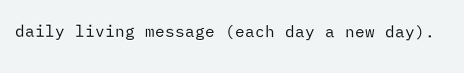daily living message (each day a new day).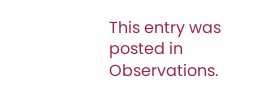This entry was posted in Observations.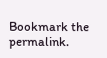Bookmark the permalink.